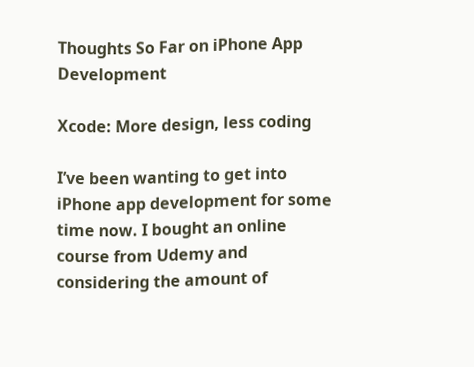Thoughts So Far on iPhone App Development

Xcode: More design, less coding

I’ve been wanting to get into iPhone app development for some time now. I bought an online course from Udemy and considering the amount of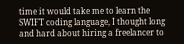time it would take me to learn the SWIFT coding language, I thought long and hard about hiring a freelancer to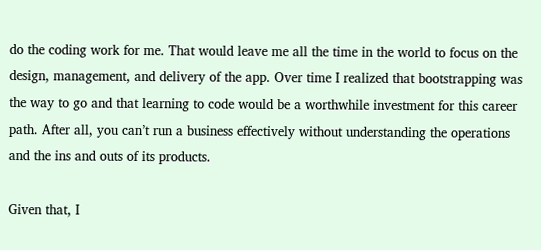do the coding work for me. That would leave me all the time in the world to focus on the design, management, and delivery of the app. Over time I realized that bootstrapping was the way to go and that learning to code would be a worthwhile investment for this career path. After all, you can’t run a business effectively without understanding the operations and the ins and outs of its products.

Given that, I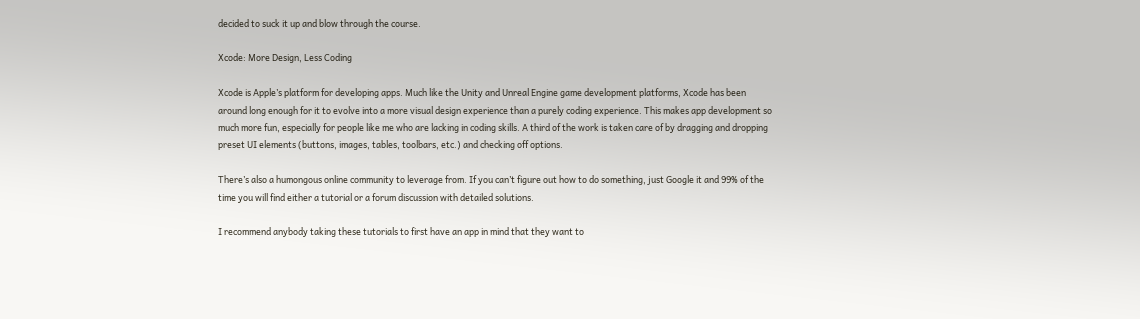decided to suck it up and blow through the course.

Xcode: More Design, Less Coding

Xcode is Apple’s platform for developing apps. Much like the Unity and Unreal Engine game development platforms, Xcode has been around long enough for it to evolve into a more visual design experience than a purely coding experience. This makes app development so much more fun, especially for people like me who are lacking in coding skills. A third of the work is taken care of by dragging and dropping preset UI elements (buttons, images, tables, toolbars, etc.) and checking off options.

There’s also a humongous online community to leverage from. If you can’t figure out how to do something, just Google it and 99% of the time you will find either a tutorial or a forum discussion with detailed solutions.

I recommend anybody taking these tutorials to first have an app in mind that they want to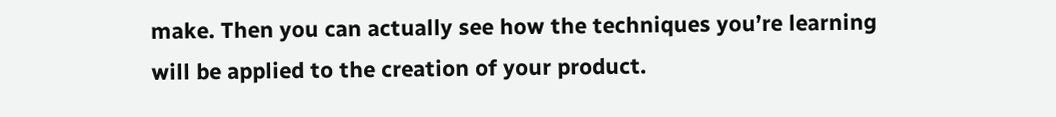make. Then you can actually see how the techniques you’re learning will be applied to the creation of your product.